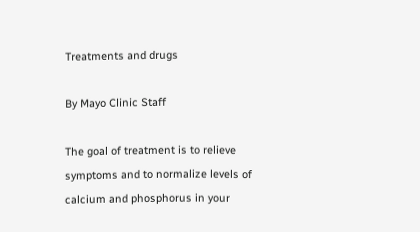Treatments and drugs

By Mayo Clinic Staff

The goal of treatment is to relieve symptoms and to normalize levels of calcium and phosphorus in your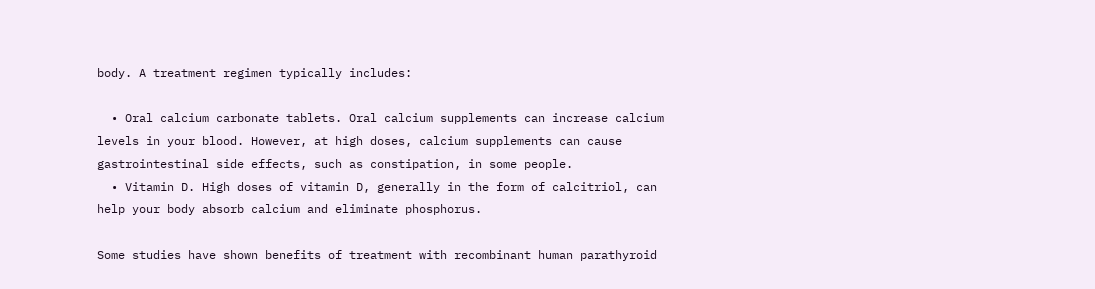body. A treatment regimen typically includes:

  • Oral calcium carbonate tablets. Oral calcium supplements can increase calcium levels in your blood. However, at high doses, calcium supplements can cause gastrointestinal side effects, such as constipation, in some people.
  • Vitamin D. High doses of vitamin D, generally in the form of calcitriol, can help your body absorb calcium and eliminate phosphorus.

Some studies have shown benefits of treatment with recombinant human parathyroid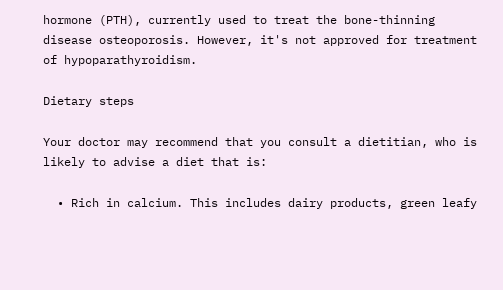hormone (PTH), currently used to treat the bone-thinning disease osteoporosis. However, it's not approved for treatment of hypoparathyroidism.

Dietary steps

Your doctor may recommend that you consult a dietitian, who is likely to advise a diet that is:

  • Rich in calcium. This includes dairy products, green leafy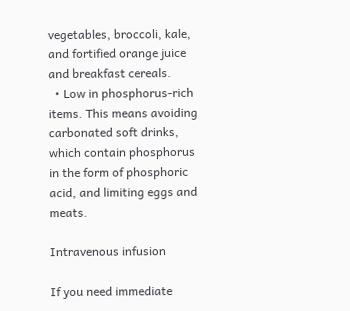vegetables, broccoli, kale, and fortified orange juice and breakfast cereals.
  • Low in phosphorus-rich items. This means avoiding carbonated soft drinks, which contain phosphorus in the form of phosphoric acid, and limiting eggs and meats.

Intravenous infusion

If you need immediate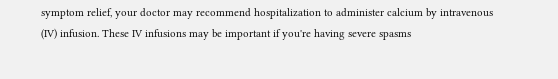symptom relief, your doctor may recommend hospitalization to administer calcium by intravenous (IV) infusion. These IV infusions may be important if you're having severe spasms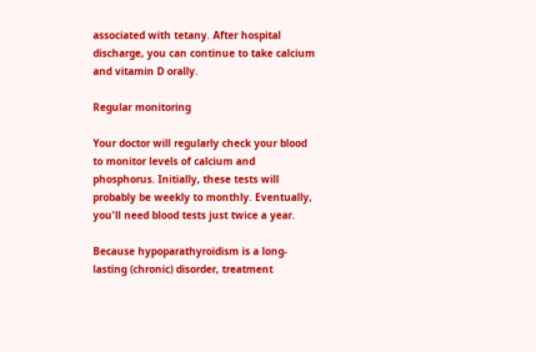associated with tetany. After hospital discharge, you can continue to take calcium and vitamin D orally.

Regular monitoring

Your doctor will regularly check your blood to monitor levels of calcium and phosphorus. Initially, these tests will probably be weekly to monthly. Eventually, you'll need blood tests just twice a year.

Because hypoparathyroidism is a long-lasting (chronic) disorder, treatment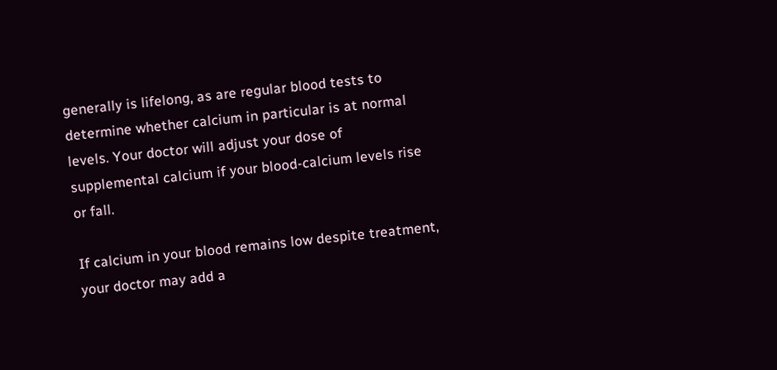generally is lifelong, as are regular blood tests to determine whether calcium in particular is at normal levels. Your doctor will adjust your dose of supplemental calcium if your blood-calcium levels rise or fall.

If calcium in your blood remains low despite treatment, your doctor may add a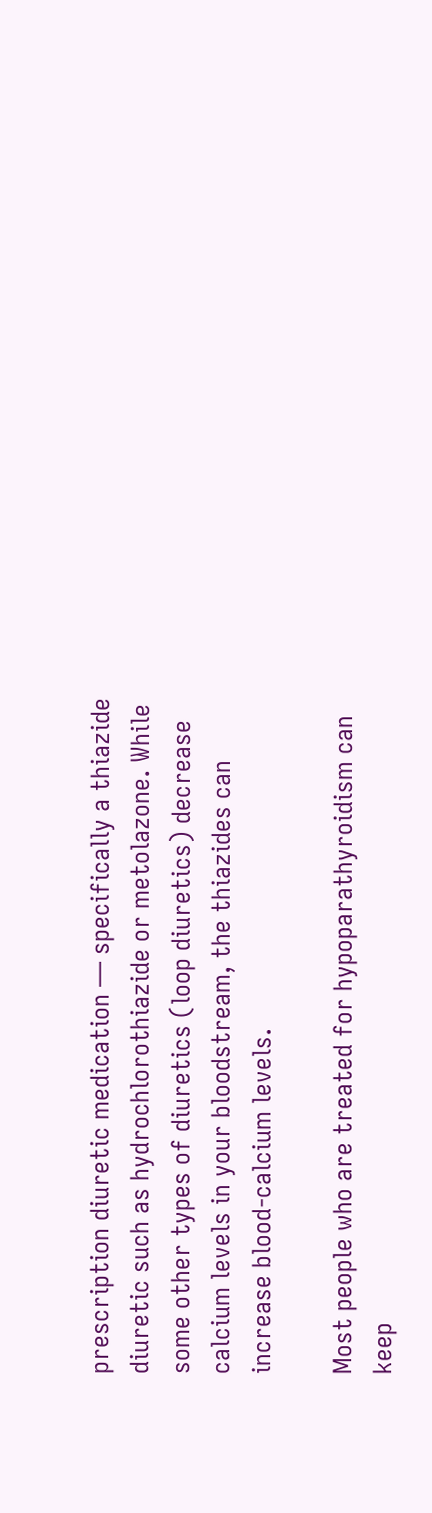prescription diuretic medication — specifically a thiazide diuretic such as hydrochlorothiazide or metolazone. While some other types of diuretics (loop diuretics) decrease calcium levels in your bloodstream, the thiazides can increase blood-calcium levels.

Most people who are treated for hypoparathyroidism can keep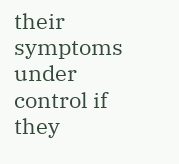their symptoms under control if they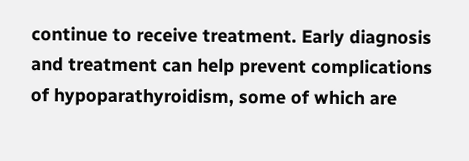continue to receive treatment. Early diagnosis and treatment can help prevent complications of hypoparathyroidism, some of which are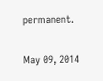permanent.

May 09, 2014